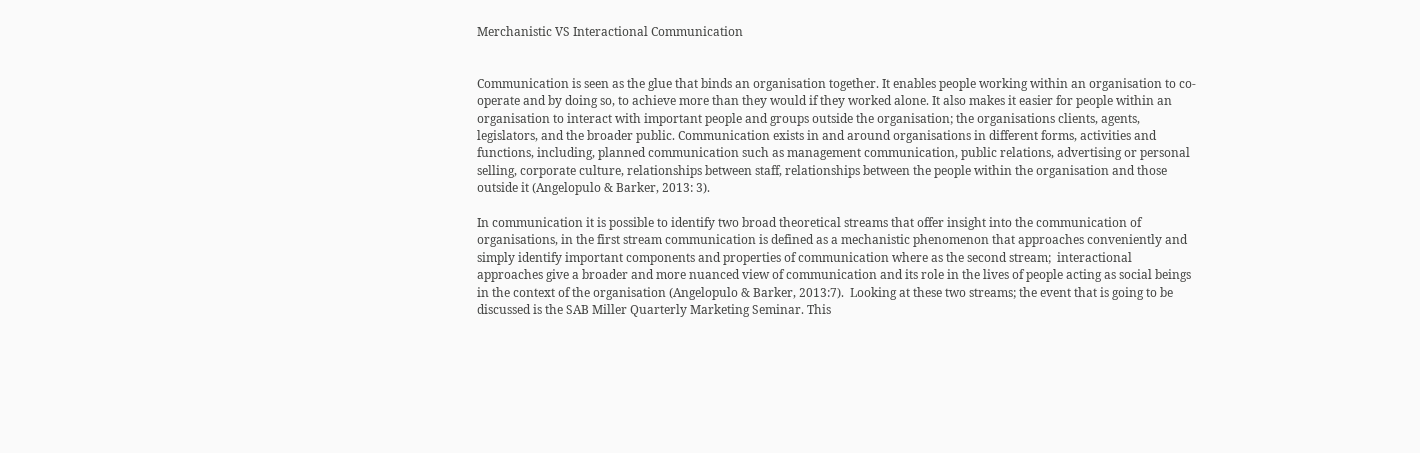Merchanistic VS Interactional Communication


Communication is seen as the glue that binds an organisation together. It enables people working within an organisation to co-operate and by doing so, to achieve more than they would if they worked alone. It also makes it easier for people within an organisation to interact with important people and groups outside the organisation; the organisations clients, agents, legislators, and the broader public. Communication exists in and around organisations in different forms, activities and functions, including, planned communication such as management communication, public relations, advertising or personal selling, corporate culture, relationships between staff, relationships between the people within the organisation and those outside it (Angelopulo & Barker, 2013: 3).

In communication it is possible to identify two broad theoretical streams that offer insight into the communication of organisations, in the first stream communication is defined as a mechanistic phenomenon that approaches conveniently and simply identify important components and properties of communication where as the second stream;  interactional approaches give a broader and more nuanced view of communication and its role in the lives of people acting as social beings in the context of the organisation (Angelopulo & Barker, 2013:7).  Looking at these two streams; the event that is going to be discussed is the SAB Miller Quarterly Marketing Seminar. This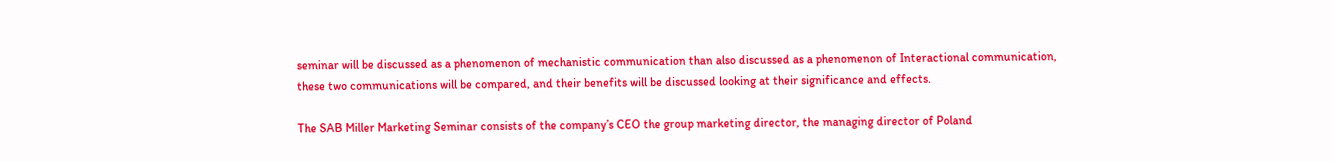seminar will be discussed as a phenomenon of mechanistic communication than also discussed as a phenomenon of Interactional communication, these two communications will be compared, and their benefits will be discussed looking at their significance and effects.

The SAB Miller Marketing Seminar consists of the company’s CEO the group marketing director, the managing director of Poland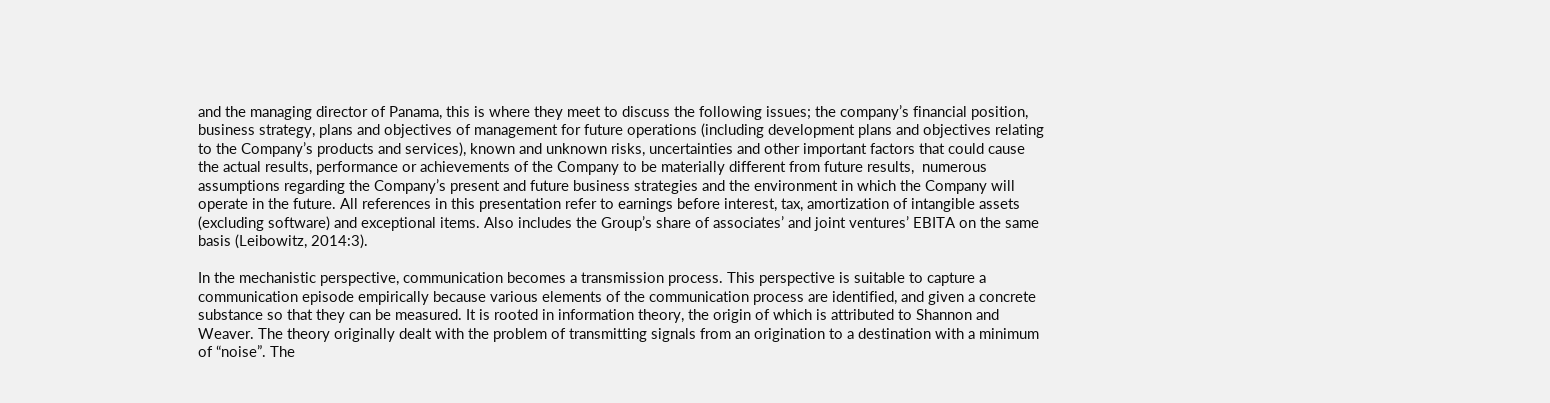and the managing director of Panama, this is where they meet to discuss the following issues; the company’s financial position, business strategy, plans and objectives of management for future operations (including development plans and objectives relating to the Company’s products and services), known and unknown risks, uncertainties and other important factors that could cause the actual results, performance or achievements of the Company to be materially different from future results,  numerous assumptions regarding the Company’s present and future business strategies and the environment in which the Company will operate in the future. All references in this presentation refer to earnings before interest, tax, amortization of intangible assets (excluding software) and exceptional items. Also includes the Group’s share of associates’ and joint ventures’ EBITA on the same basis (Leibowitz, 2014:3).

In the mechanistic perspective, communication becomes a transmission process. This perspective is suitable to capture a communication episode empirically because various elements of the communication process are identified, and given a concrete substance so that they can be measured. It is rooted in information theory, the origin of which is attributed to Shannon and Weaver. The theory originally dealt with the problem of transmitting signals from an origination to a destination with a minimum of “noise”. The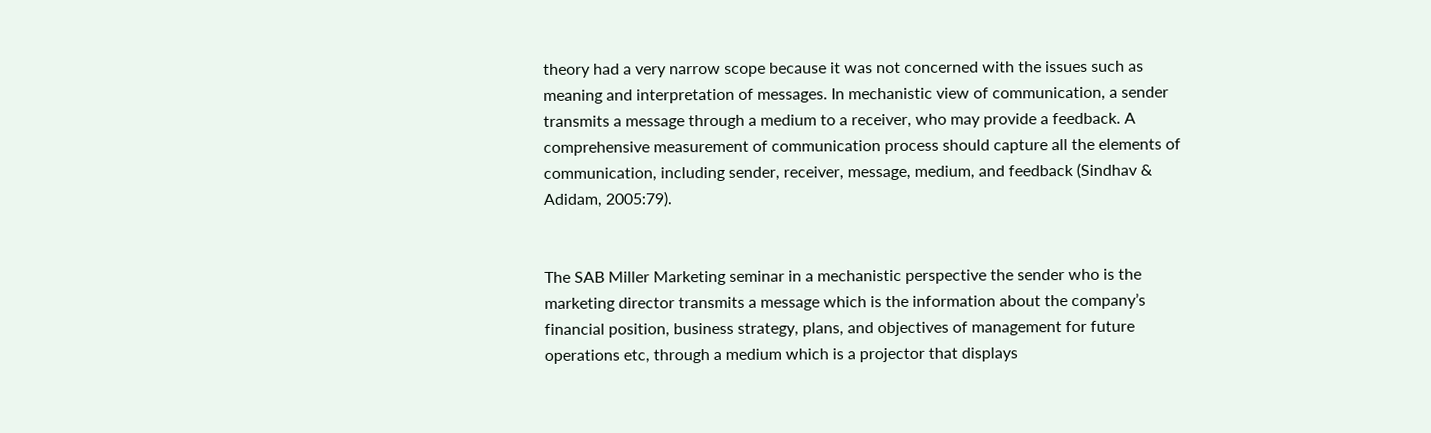theory had a very narrow scope because it was not concerned with the issues such as meaning and interpretation of messages. In mechanistic view of communication, a sender transmits a message through a medium to a receiver, who may provide a feedback. A comprehensive measurement of communication process should capture all the elements of communication, including sender, receiver, message, medium, and feedback (Sindhav & Adidam, 2005:79).


The SAB Miller Marketing seminar in a mechanistic perspective the sender who is the marketing director transmits a message which is the information about the company’s financial position, business strategy, plans, and objectives of management for future operations etc, through a medium which is a projector that displays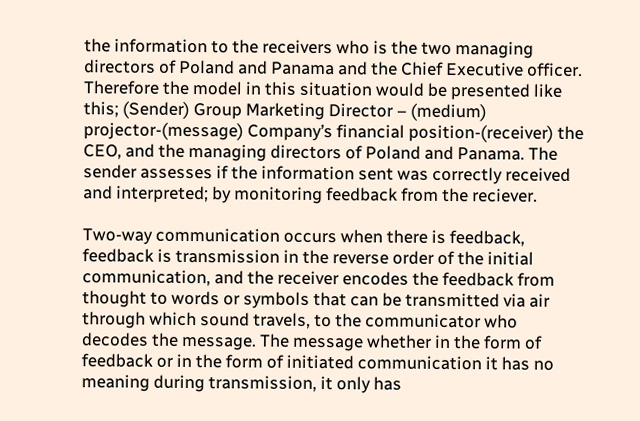the information to the receivers who is the two managing directors of Poland and Panama and the Chief Executive officer. Therefore the model in this situation would be presented like this; (Sender) Group Marketing Director – (medium) projector-(message) Company’s financial position-(receiver) the CEO, and the managing directors of Poland and Panama. The sender assesses if the information sent was correctly received and interpreted; by monitoring feedback from the reciever.

Two-way communication occurs when there is feedback, feedback is transmission in the reverse order of the initial communication, and the receiver encodes the feedback from thought to words or symbols that can be transmitted via air through which sound travels, to the communicator who decodes the message. The message whether in the form of feedback or in the form of initiated communication it has no meaning during transmission, it only has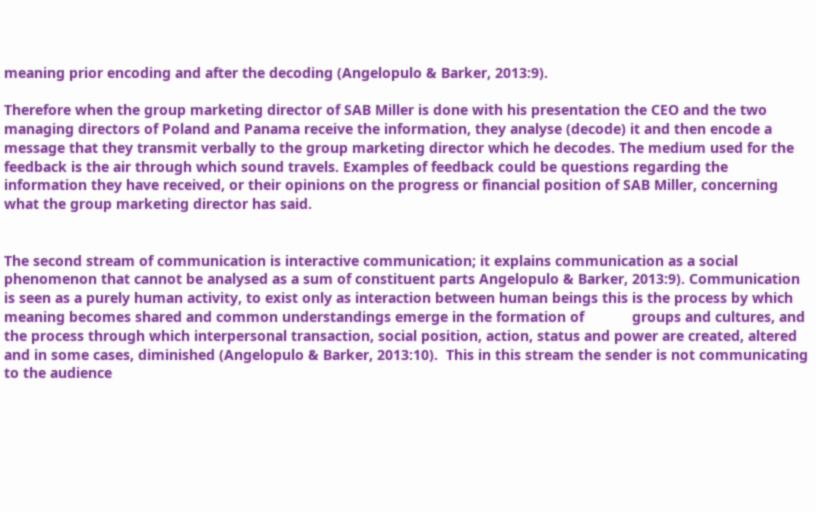meaning prior encoding and after the decoding (Angelopulo & Barker, 2013:9).

Therefore when the group marketing director of SAB Miller is done with his presentation the CEO and the two managing directors of Poland and Panama receive the information, they analyse (decode) it and then encode a message that they transmit verbally to the group marketing director which he decodes. The medium used for the feedback is the air through which sound travels. Examples of feedback could be questions regarding the information they have received, or their opinions on the progress or financial position of SAB Miller, concerning what the group marketing director has said.


The second stream of communication is interactive communication; it explains communication as a social phenomenon that cannot be analysed as a sum of constituent parts Angelopulo & Barker, 2013:9). Communication is seen as a purely human activity, to exist only as interaction between human beings this is the process by which meaning becomes shared and common understandings emerge in the formation of            groups and cultures, and the process through which interpersonal transaction, social position, action, status and power are created, altered and in some cases, diminished (Angelopulo & Barker, 2013:10).  This in this stream the sender is not communicating to the audience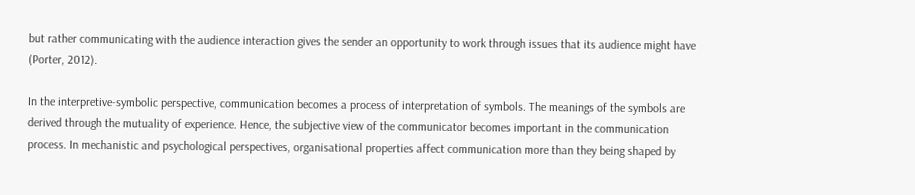but rather communicating with the audience interaction gives the sender an opportunity to work through issues that its audience might have (Porter, 2012).

In the interpretive-symbolic perspective, communication becomes a process of interpretation of symbols. The meanings of the symbols are derived through the mutuality of experience. Hence, the subjective view of the communicator becomes important in the communication process. In mechanistic and psychological perspectives, organisational properties affect communication more than they being shaped by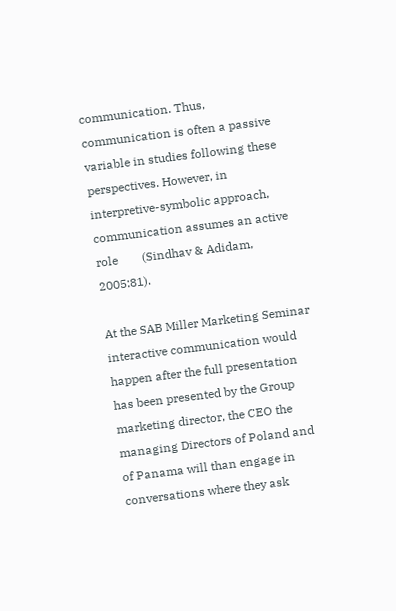communication. Thus, communication is often a passive variable in studies following these perspectives. However, in interpretive-symbolic approach, communication assumes an active role        (Sindhav & Adidam, 2005:81).

At the SAB Miller Marketing Seminar interactive communication would happen after the full presentation has been presented by the Group marketing director, the CEO the managing Directors of Poland and of Panama will than engage in conversations where they ask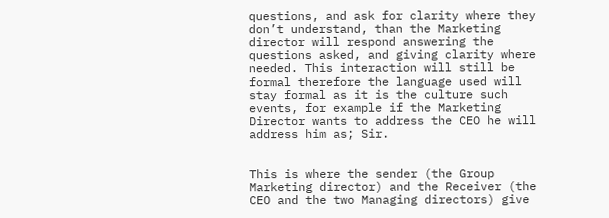questions, and ask for clarity where they don’t understand, than the Marketing director will respond answering the questions asked, and giving clarity where needed. This interaction will still be formal therefore the language used will stay formal as it is the culture such events, for example if the Marketing Director wants to address the CEO he will address him as; Sir.


This is where the sender (the Group Marketing director) and the Receiver (the CEO and the two Managing directors) give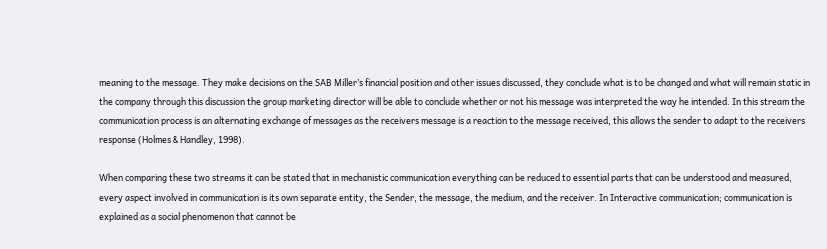meaning to the message. They make decisions on the SAB Miller’s financial position and other issues discussed, they conclude what is to be changed and what will remain static in the company through this discussion the group marketing director will be able to conclude whether or not his message was interpreted the way he intended. In this stream the communication process is an alternating exchange of messages as the receivers message is a reaction to the message received, this allows the sender to adapt to the receivers response (Holmes & Handley, 1998).

When comparing these two streams it can be stated that in mechanistic communication everything can be reduced to essential parts that can be understood and measured, every aspect involved in communication is its own separate entity, the Sender, the message, the medium, and the receiver. In Interactive communication; communication is explained as a social phenomenon that cannot be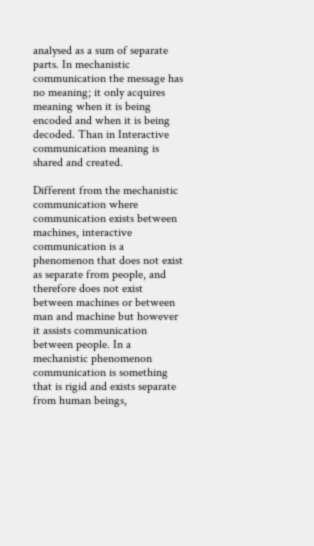analysed as a sum of separate parts. In mechanistic communication the message has no meaning; it only acquires meaning when it is being encoded and when it is being decoded. Than in Interactive communication meaning is shared and created.

Different from the mechanistic communication where communication exists between machines, interactive communication is a phenomenon that does not exist as separate from people, and therefore does not exist between machines or between man and machine but however it assists communication between people. In a mechanistic phenomenon communication is something that is rigid and exists separate from human beings,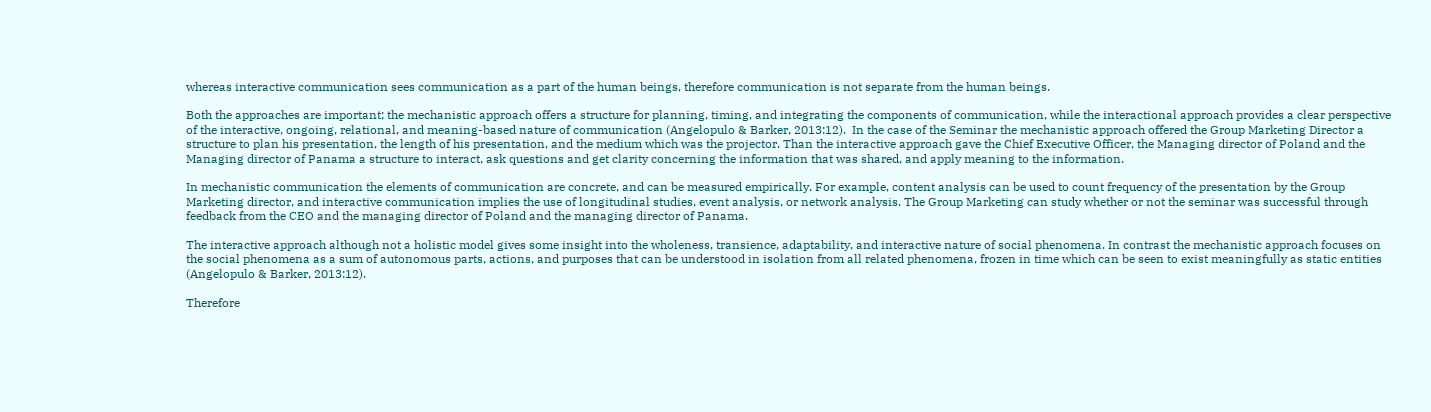whereas interactive communication sees communication as a part of the human beings, therefore communication is not separate from the human beings.

Both the approaches are important; the mechanistic approach offers a structure for planning, timing, and integrating the components of communication, while the interactional approach provides a clear perspective of the interactive, ongoing, relational, and meaning-based nature of communication (Angelopulo & Barker, 2013:12).  In the case of the Seminar the mechanistic approach offered the Group Marketing Director a structure to plan his presentation, the length of his presentation, and the medium which was the projector. Than the interactive approach gave the Chief Executive Officer, the Managing director of Poland and the Managing director of Panama a structure to interact, ask questions and get clarity concerning the information that was shared, and apply meaning to the information.

In mechanistic communication the elements of communication are concrete, and can be measured empirically. For example, content analysis can be used to count frequency of the presentation by the Group Marketing director, and interactive communication implies the use of longitudinal studies, event analysis, or network analysis. The Group Marketing can study whether or not the seminar was successful through feedback from the CEO and the managing director of Poland and the managing director of Panama.

The interactive approach although not a holistic model gives some insight into the wholeness, transience, adaptability, and interactive nature of social phenomena. In contrast the mechanistic approach focuses on the social phenomena as a sum of autonomous parts, actions, and purposes that can be understood in isolation from all related phenomena, frozen in time which can be seen to exist meaningfully as static entities (Angelopulo & Barker, 2013:12).

Therefore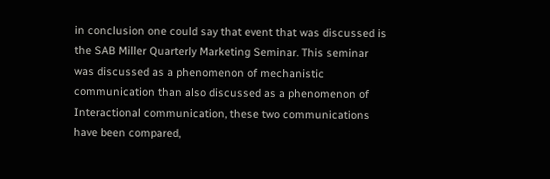in conclusion one could say that event that was discussed is the SAB Miller Quarterly Marketing Seminar. This seminar was discussed as a phenomenon of mechanistic communication than also discussed as a phenomenon of Interactional communication, these two communications have been compared,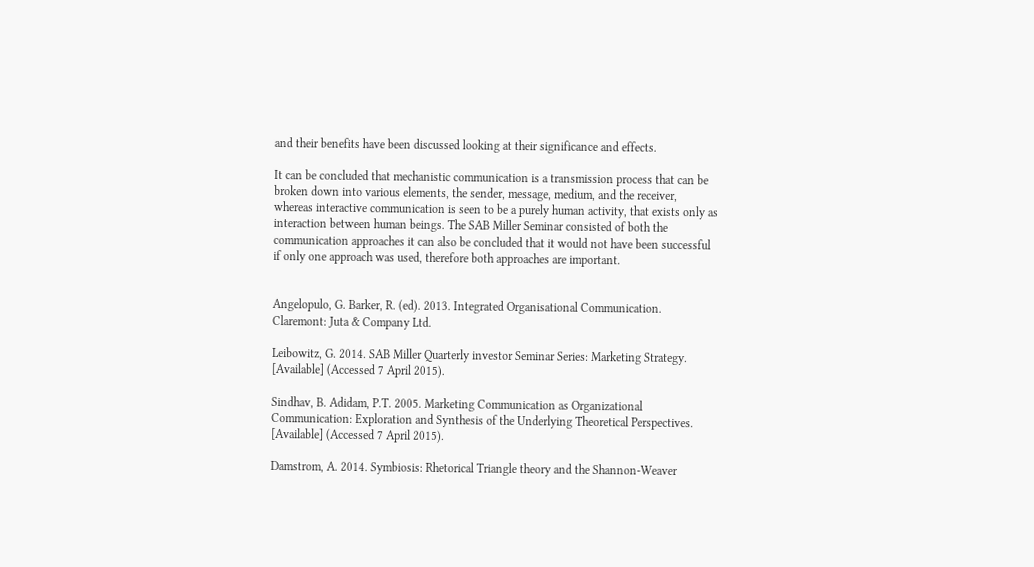and their benefits have been discussed looking at their significance and effects.

It can be concluded that mechanistic communication is a transmission process that can be broken down into various elements, the sender, message, medium, and the receiver, whereas interactive communication is seen to be a purely human activity, that exists only as interaction between human beings. The SAB Miller Seminar consisted of both the communication approaches it can also be concluded that it would not have been successful if only one approach was used, therefore both approaches are important.


Angelopulo, G. Barker, R. (ed). 2013. Integrated Organisational Communication. Claremont: Juta & Company Ltd.

Leibowitz, G. 2014. SAB Miller Quarterly investor Seminar Series: Marketing Strategy. [Available] (Accessed 7 April 2015).

Sindhav, B. Adidam, P.T. 2005. Marketing Communication as Organizational Communication: Exploration and Synthesis of the Underlying Theoretical Perspectives.  [Available] (Accessed 7 April 2015).

Damstrom, A. 2014. Symbiosis: Rhetorical Triangle theory and the Shannon-Weaver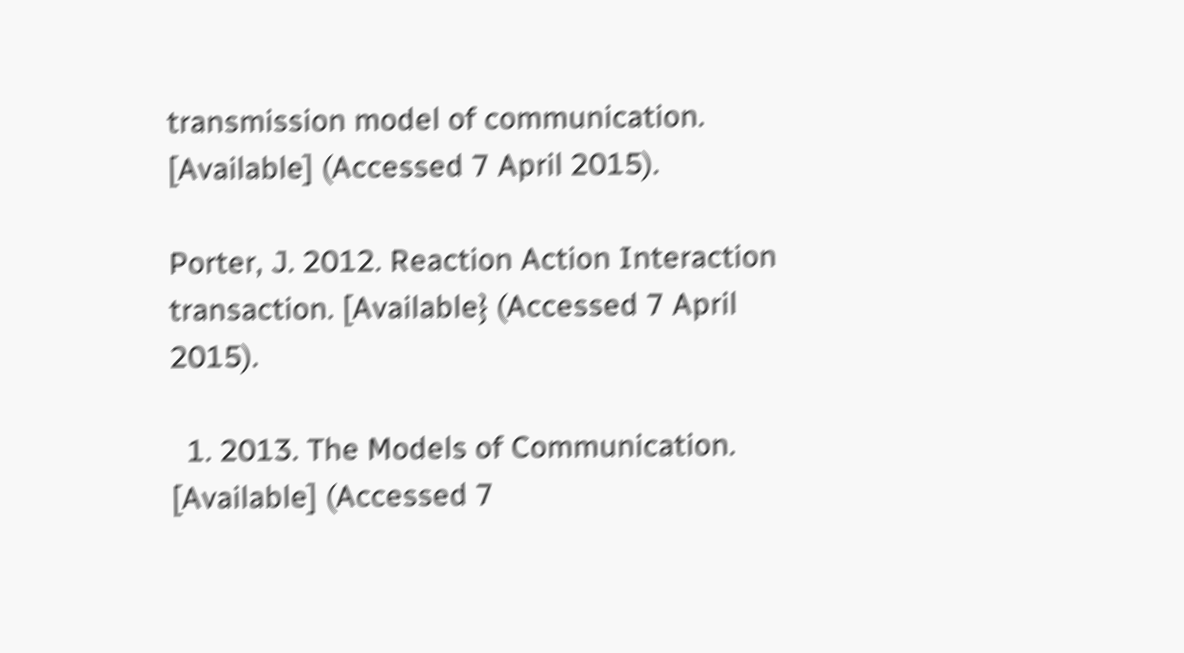transmission model of communication. [Available] (Accessed 7 April 2015).

Porter, J. 2012. Reaction Action Interaction transaction. [Available} (Accessed 7 April 2015).

  1. 2013. The Models of Communication. [Available] (Accessed 7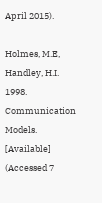April 2015).

Holmes, M.E, Handley, H.I. 1998. Communication Models. [Available] (Accessed 7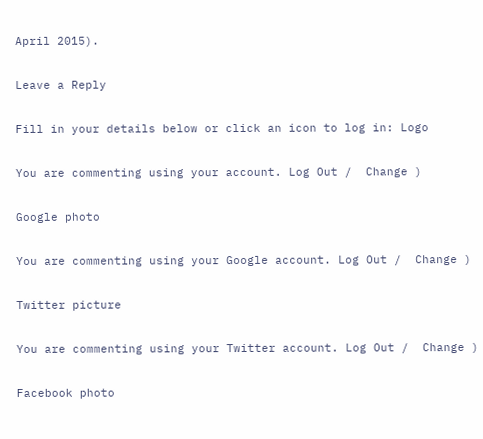April 2015).

Leave a Reply

Fill in your details below or click an icon to log in: Logo

You are commenting using your account. Log Out /  Change )

Google photo

You are commenting using your Google account. Log Out /  Change )

Twitter picture

You are commenting using your Twitter account. Log Out /  Change )

Facebook photo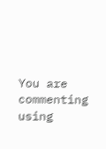You are commenting using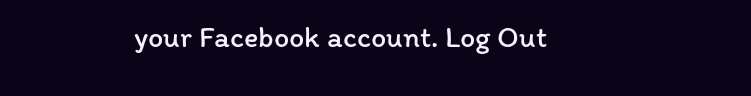your Facebook account. Log Out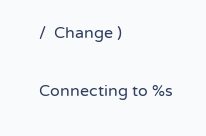/  Change )

Connecting to %s